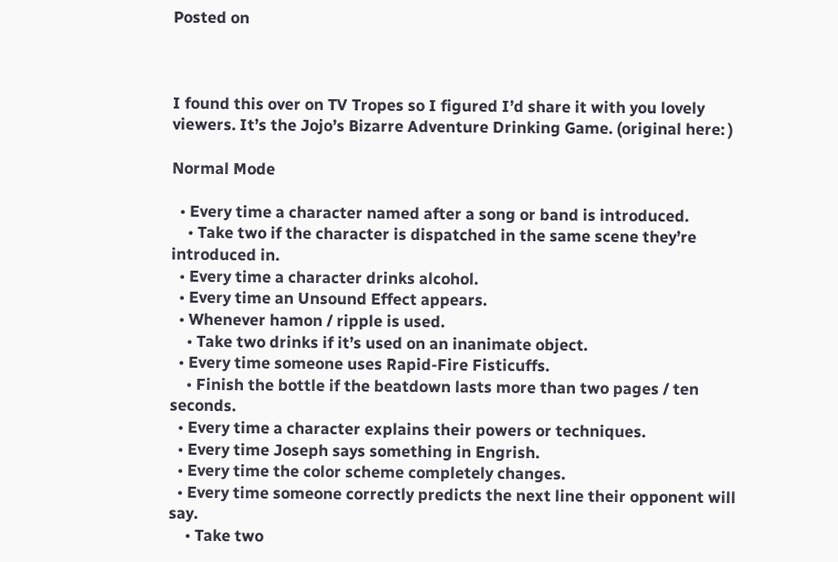Posted on



I found this over on TV Tropes so I figured I’d share it with you lovely viewers. It’s the Jojo’s Bizarre Adventure Drinking Game. (original here: )

Normal Mode

  • Every time a character named after a song or band is introduced.
    • Take two if the character is dispatched in the same scene they’re introduced in.
  • Every time a character drinks alcohol.
  • Every time an Unsound Effect appears.
  • Whenever hamon / ripple is used.
    • Take two drinks if it’s used on an inanimate object.
  • Every time someone uses Rapid-Fire Fisticuffs.
    • Finish the bottle if the beatdown lasts more than two pages / ten seconds.
  • Every time a character explains their powers or techniques.
  • Every time Joseph says something in Engrish.
  • Every time the color scheme completely changes.
  • Every time someone correctly predicts the next line their opponent will say.
    • Take two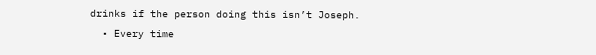drinks if the person doing this isn’t Joseph.
  • Every time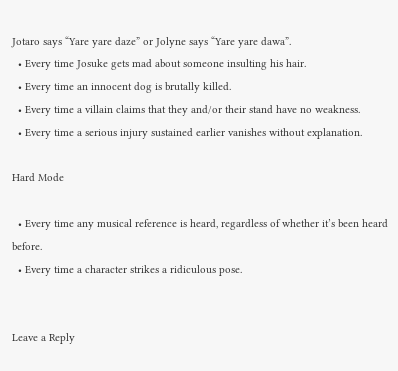Jotaro says “Yare yare daze” or Jolyne says “Yare yare dawa”.
  • Every time Josuke gets mad about someone insulting his hair.
  • Every time an innocent dog is brutally killed.
  • Every time a villain claims that they and/or their stand have no weakness.
  • Every time a serious injury sustained earlier vanishes without explanation.

Hard Mode

  • Every time any musical reference is heard, regardless of whether it’s been heard before.
  • Every time a character strikes a ridiculous pose.


Leave a Reply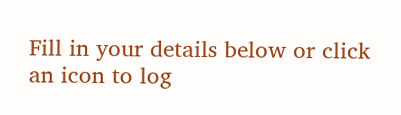Fill in your details below or click an icon to log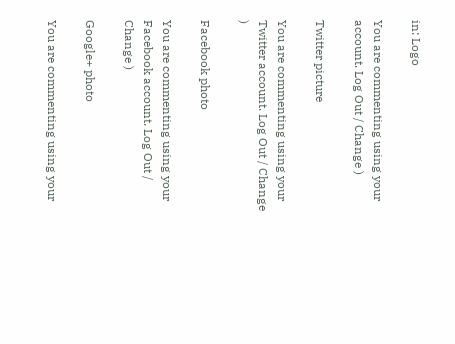in: Logo

You are commenting using your account. Log Out / Change )

Twitter picture

You are commenting using your Twitter account. Log Out / Change )

Facebook photo

You are commenting using your Facebook account. Log Out / Change )

Google+ photo

You are commenting using your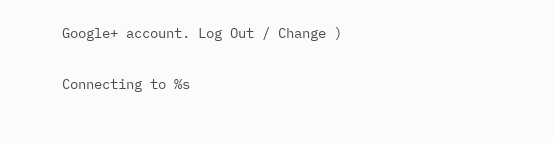Google+ account. Log Out / Change )

Connecting to %s